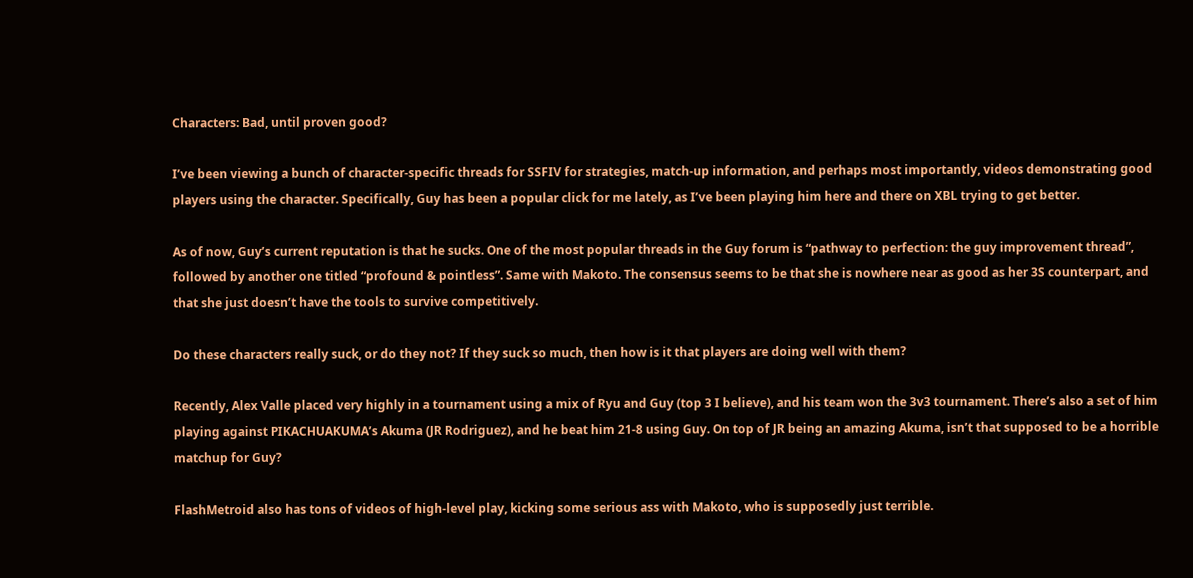Characters: Bad, until proven good?

I’ve been viewing a bunch of character-specific threads for SSFIV for strategies, match-up information, and perhaps most importantly, videos demonstrating good players using the character. Specifically, Guy has been a popular click for me lately, as I’ve been playing him here and there on XBL trying to get better.

As of now, Guy’s current reputation is that he sucks. One of the most popular threads in the Guy forum is “pathway to perfection: the guy improvement thread”, followed by another one titled “profound & pointless”. Same with Makoto. The consensus seems to be that she is nowhere near as good as her 3S counterpart, and that she just doesn’t have the tools to survive competitively.

Do these characters really suck, or do they not? If they suck so much, then how is it that players are doing well with them?

Recently, Alex Valle placed very highly in a tournament using a mix of Ryu and Guy (top 3 I believe), and his team won the 3v3 tournament. There’s also a set of him playing against PIKACHUAKUMA’s Akuma (JR Rodriguez), and he beat him 21-8 using Guy. On top of JR being an amazing Akuma, isn’t that supposed to be a horrible matchup for Guy?

FlashMetroid also has tons of videos of high-level play, kicking some serious ass with Makoto, who is supposedly just terrible.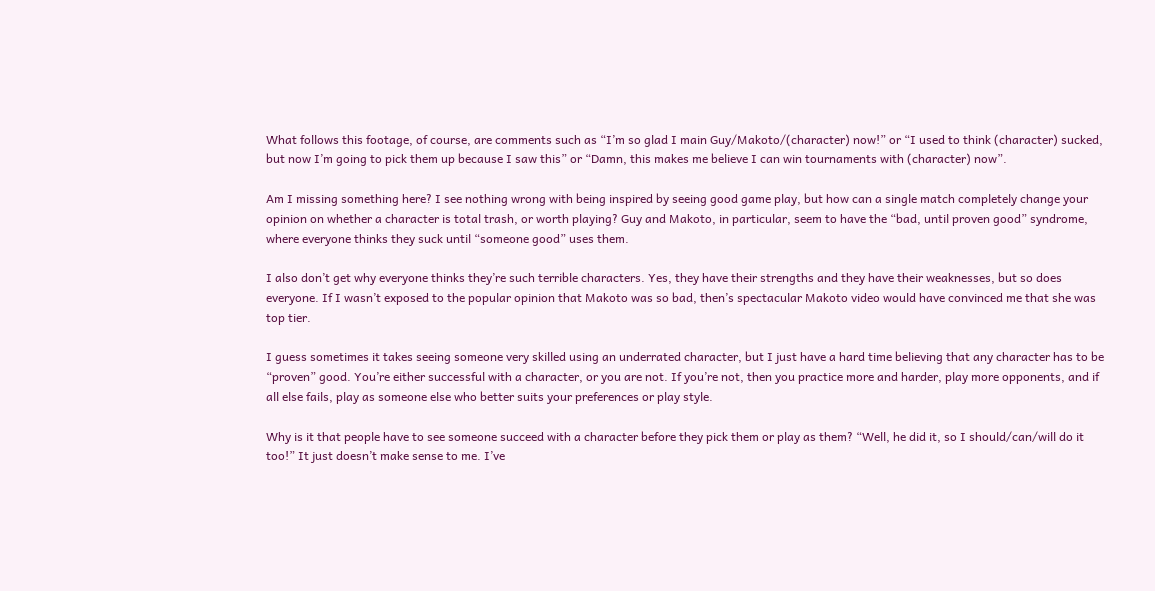What follows this footage, of course, are comments such as “I’m so glad I main Guy/Makoto/(character) now!” or “I used to think (character) sucked, but now I’m going to pick them up because I saw this” or “Damn, this makes me believe I can win tournaments with (character) now”.

Am I missing something here? I see nothing wrong with being inspired by seeing good game play, but how can a single match completely change your opinion on whether a character is total trash, or worth playing? Guy and Makoto, in particular, seem to have the “bad, until proven good” syndrome, where everyone thinks they suck until “someone good” uses them.

I also don’t get why everyone thinks they’re such terrible characters. Yes, they have their strengths and they have their weaknesses, but so does everyone. If I wasn’t exposed to the popular opinion that Makoto was so bad, then’s spectacular Makoto video would have convinced me that she was top tier.

I guess sometimes it takes seeing someone very skilled using an underrated character, but I just have a hard time believing that any character has to be “proven” good. You’re either successful with a character, or you are not. If you’re not, then you practice more and harder, play more opponents, and if all else fails, play as someone else who better suits your preferences or play style.

Why is it that people have to see someone succeed with a character before they pick them or play as them? “Well, he did it, so I should/can/will do it too!” It just doesn’t make sense to me. I’ve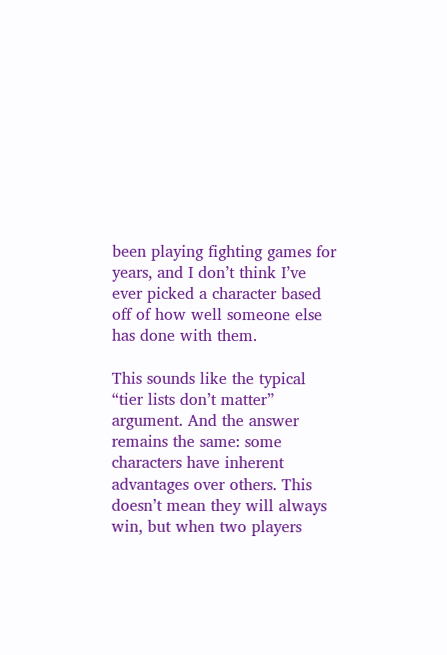been playing fighting games for years, and I don’t think I’ve ever picked a character based off of how well someone else has done with them.

This sounds like the typical “tier lists don’t matter” argument. And the answer remains the same: some characters have inherent advantages over others. This doesn’t mean they will always win, but when two players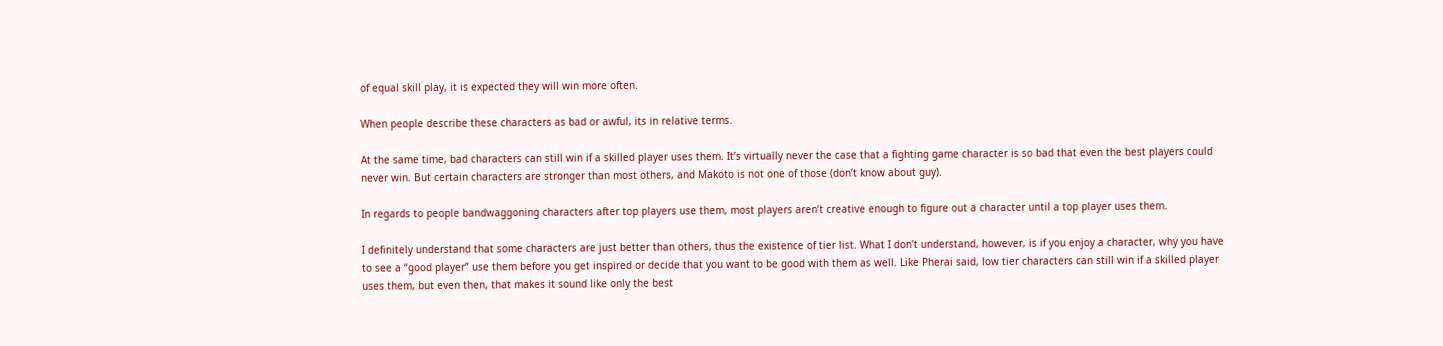of equal skill play, it is expected they will win more often.

When people describe these characters as bad or awful, its in relative terms.

At the same time, bad characters can still win if a skilled player uses them. It’s virtually never the case that a fighting game character is so bad that even the best players could never win. But certain characters are stronger than most others, and Makoto is not one of those (don’t know about guy).

In regards to people bandwaggoning characters after top players use them, most players aren’t creative enough to figure out a character until a top player uses them.

I definitely understand that some characters are just better than others, thus the existence of tier list. What I don’t understand, however, is if you enjoy a character, why you have to see a “good player” use them before you get inspired or decide that you want to be good with them as well. Like Pherai said, low tier characters can still win if a skilled player uses them, but even then, that makes it sound like only the best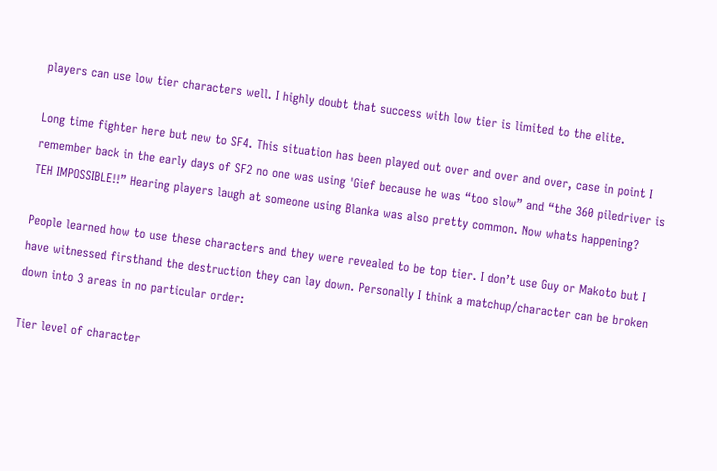players can use low tier characters well. I highly doubt that success with low tier is limited to the elite.

Long time fighter here but new to SF4. This situation has been played out over and over and over, case in point I remember back in the early days of SF2 no one was using 'Gief because he was “too slow” and “the 360 piledriver is TEH IMPOSSIBLE!!” Hearing players laugh at someone using Blanka was also pretty common. Now whats happening?

People learned how to use these characters and they were revealed to be top tier. I don’t use Guy or Makoto but I have witnessed firsthand the destruction they can lay down. Personally I think a matchup/character can be broken down into 3 areas in no particular order:

Tier level of character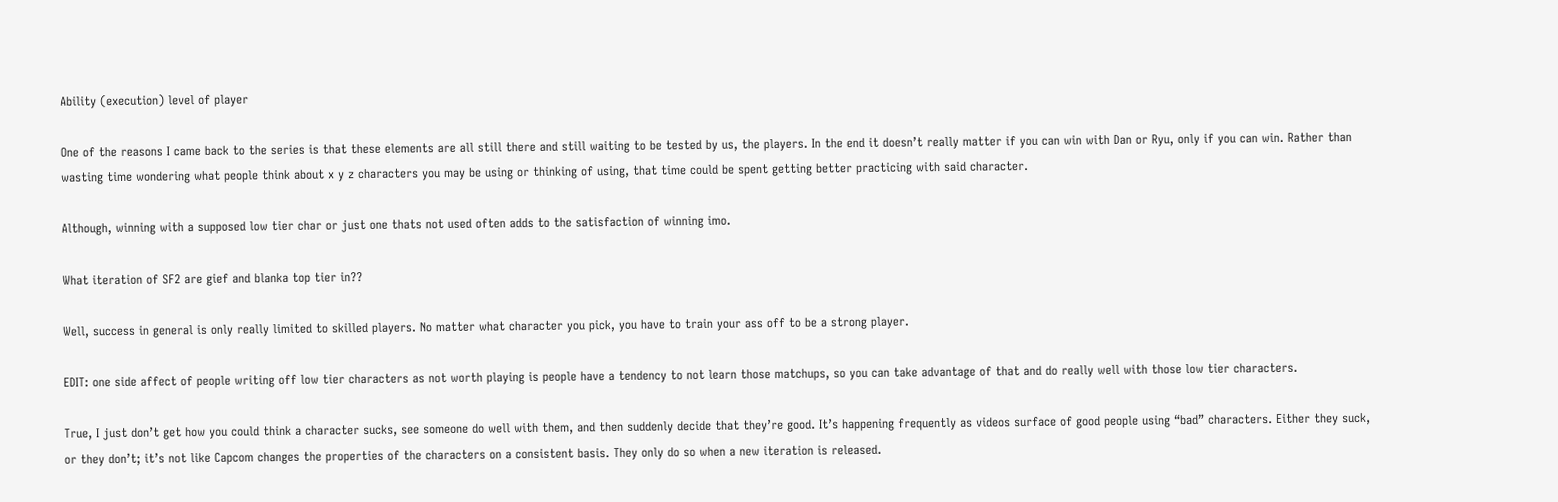Ability (execution) level of player

One of the reasons I came back to the series is that these elements are all still there and still waiting to be tested by us, the players. In the end it doesn’t really matter if you can win with Dan or Ryu, only if you can win. Rather than wasting time wondering what people think about x y z characters you may be using or thinking of using, that time could be spent getting better practicing with said character.

Although, winning with a supposed low tier char or just one thats not used often adds to the satisfaction of winning imo.

What iteration of SF2 are gief and blanka top tier in??

Well, success in general is only really limited to skilled players. No matter what character you pick, you have to train your ass off to be a strong player.

EDIT: one side affect of people writing off low tier characters as not worth playing is people have a tendency to not learn those matchups, so you can take advantage of that and do really well with those low tier characters.

True, I just don’t get how you could think a character sucks, see someone do well with them, and then suddenly decide that they’re good. It’s happening frequently as videos surface of good people using “bad” characters. Either they suck, or they don’t; it’s not like Capcom changes the properties of the characters on a consistent basis. They only do so when a new iteration is released.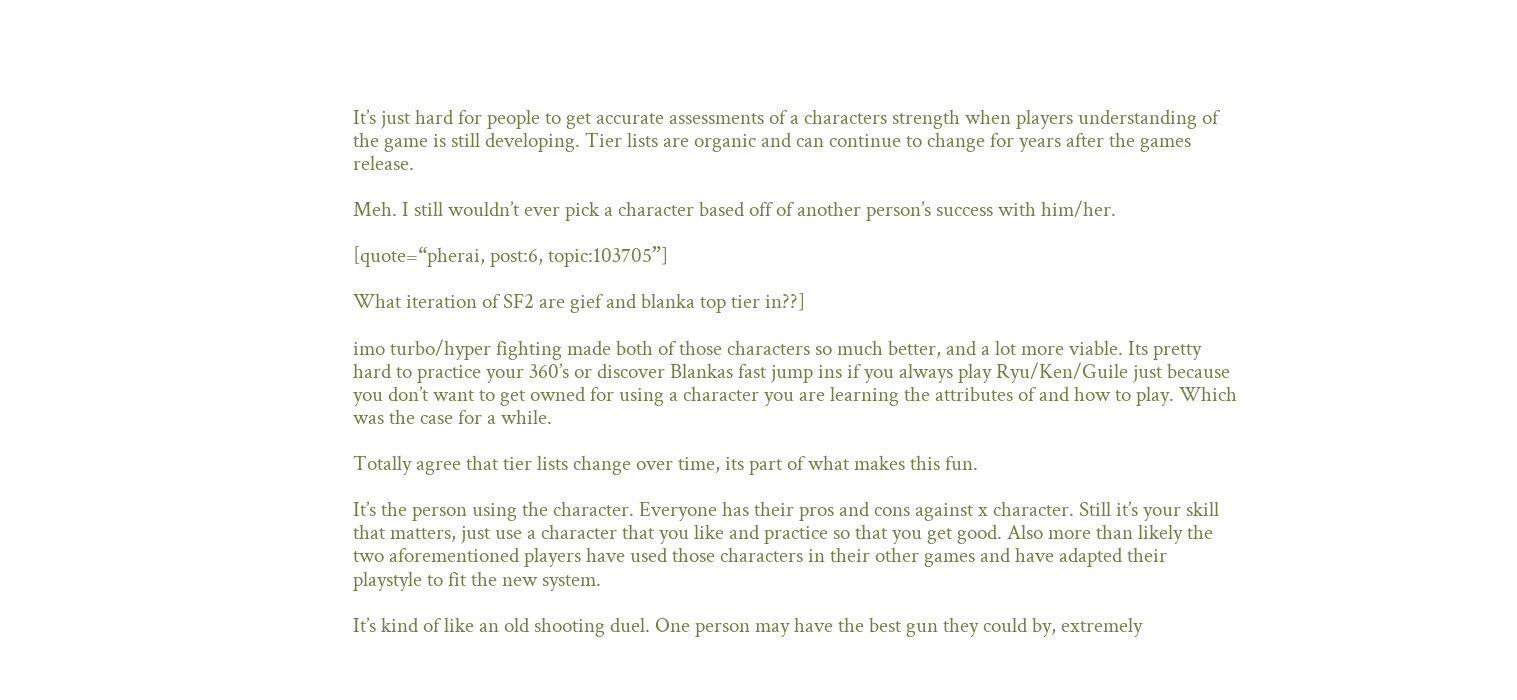It’s just hard for people to get accurate assessments of a characters strength when players understanding of the game is still developing. Tier lists are organic and can continue to change for years after the games release.

Meh. I still wouldn’t ever pick a character based off of another person’s success with him/her.

[quote=“pherai, post:6, topic:103705”]

What iteration of SF2 are gief and blanka top tier in??]

imo turbo/hyper fighting made both of those characters so much better, and a lot more viable. Its pretty hard to practice your 360’s or discover Blankas fast jump ins if you always play Ryu/Ken/Guile just because you don’t want to get owned for using a character you are learning the attributes of and how to play. Which was the case for a while.

Totally agree that tier lists change over time, its part of what makes this fun.

It’s the person using the character. Everyone has their pros and cons against x character. Still it’s your skill that matters, just use a character that you like and practice so that you get good. Also more than likely the two aforementioned players have used those characters in their other games and have adapted their playstyle to fit the new system.

It’s kind of like an old shooting duel. One person may have the best gun they could by, extremely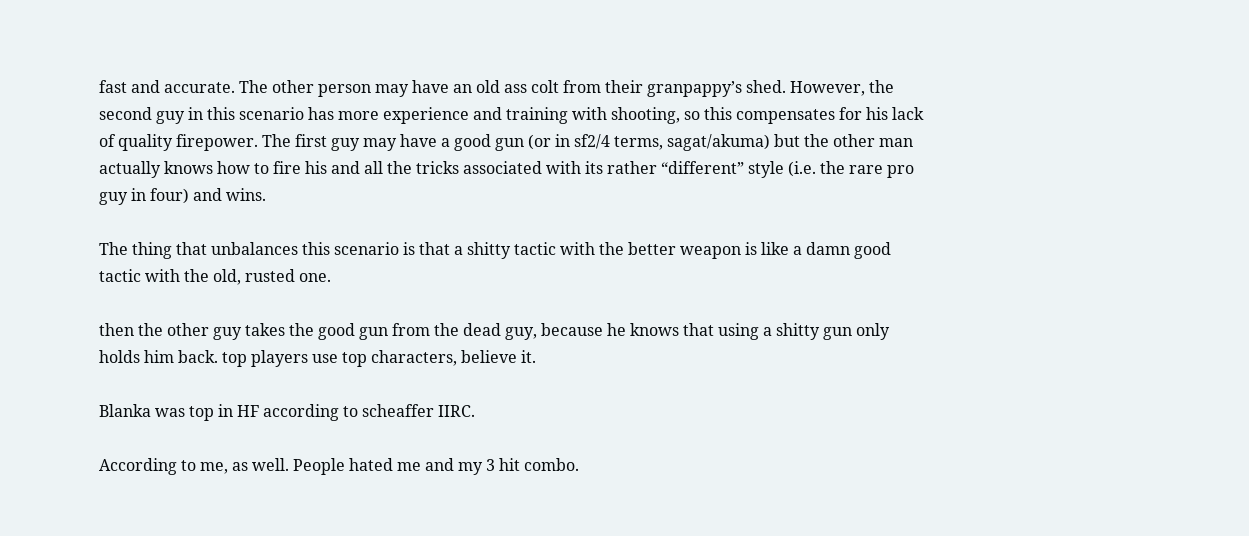fast and accurate. The other person may have an old ass colt from their granpappy’s shed. However, the second guy in this scenario has more experience and training with shooting, so this compensates for his lack of quality firepower. The first guy may have a good gun (or in sf2/4 terms, sagat/akuma) but the other man actually knows how to fire his and all the tricks associated with its rather “different” style (i.e. the rare pro guy in four) and wins.

The thing that unbalances this scenario is that a shitty tactic with the better weapon is like a damn good tactic with the old, rusted one.

then the other guy takes the good gun from the dead guy, because he knows that using a shitty gun only holds him back. top players use top characters, believe it.

Blanka was top in HF according to scheaffer IIRC.

According to me, as well. People hated me and my 3 hit combo.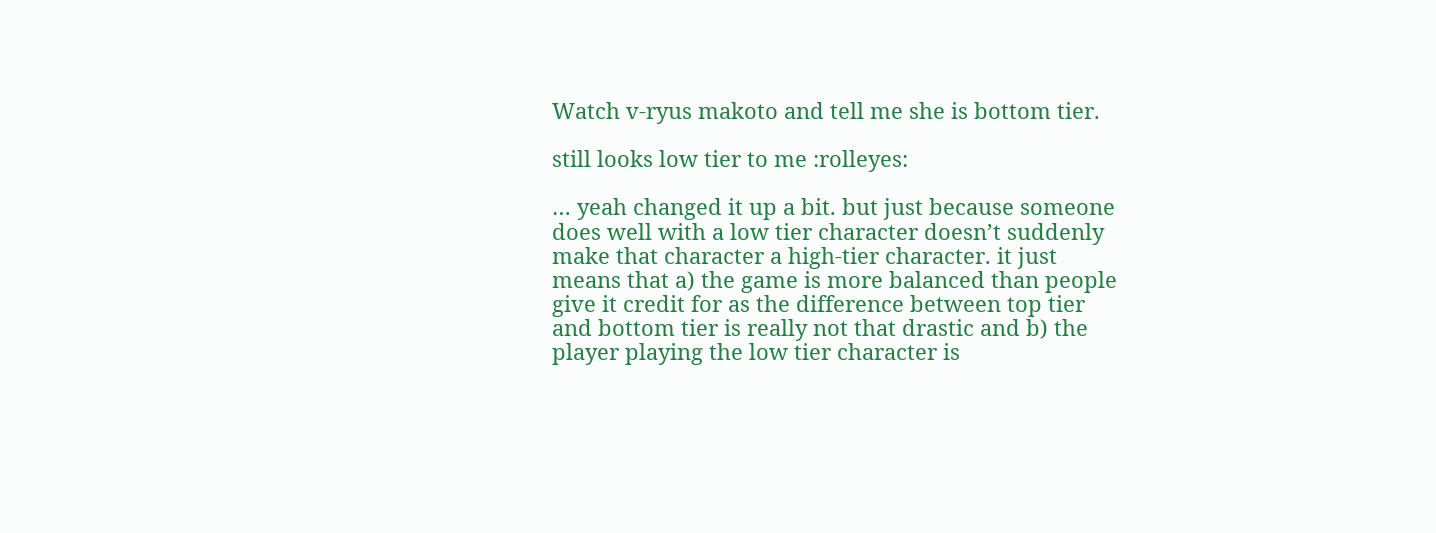Watch v-ryus makoto and tell me she is bottom tier.

still looks low tier to me :rolleyes:

… yeah changed it up a bit. but just because someone does well with a low tier character doesn’t suddenly make that character a high-tier character. it just means that a) the game is more balanced than people give it credit for as the difference between top tier and bottom tier is really not that drastic and b) the player playing the low tier character is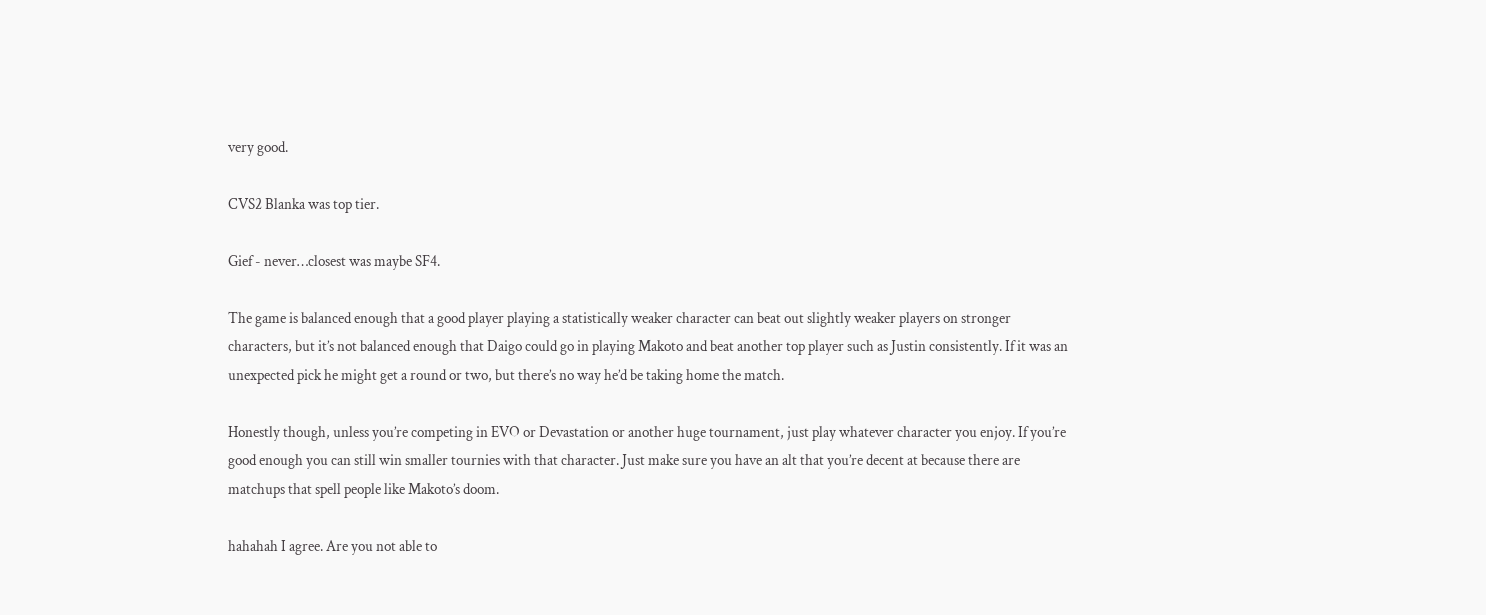very good.

CVS2 Blanka was top tier.

Gief - never…closest was maybe SF4.

The game is balanced enough that a good player playing a statistically weaker character can beat out slightly weaker players on stronger characters, but it’s not balanced enough that Daigo could go in playing Makoto and beat another top player such as Justin consistently. If it was an unexpected pick he might get a round or two, but there’s no way he’d be taking home the match.

Honestly though, unless you’re competing in EVO or Devastation or another huge tournament, just play whatever character you enjoy. If you’re good enough you can still win smaller tournies with that character. Just make sure you have an alt that you’re decent at because there are matchups that spell people like Makoto’s doom.

hahahah I agree. Are you not able to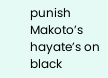punish Makoto’s hayate’s on black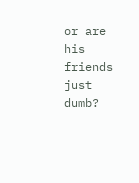or are his friends just dumb?